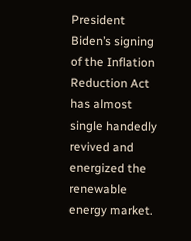President Biden’s signing of the Inflation Reduction Act has almost single handedly revived and energized the renewable energy market.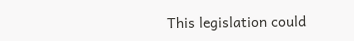This legislation could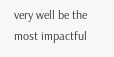very well be the most impactful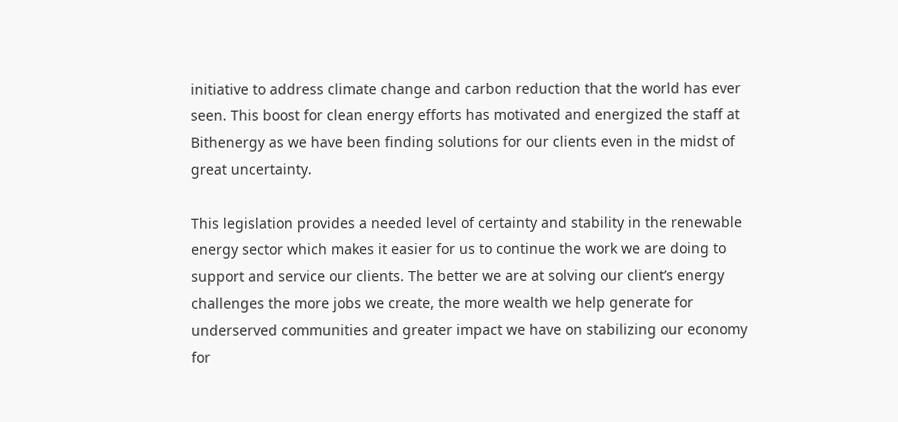initiative to address climate change and carbon reduction that the world has ever seen. This boost for clean energy efforts has motivated and energized the staff at Bithenergy as we have been finding solutions for our clients even in the midst of great uncertainty.

This legislation provides a needed level of certainty and stability in the renewable energy sector which makes it easier for us to continue the work we are doing to support and service our clients. The better we are at solving our client’s energy challenges the more jobs we create, the more wealth we help generate for underserved communities and greater impact we have on stabilizing our economy for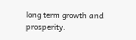long term growth and prosperity.